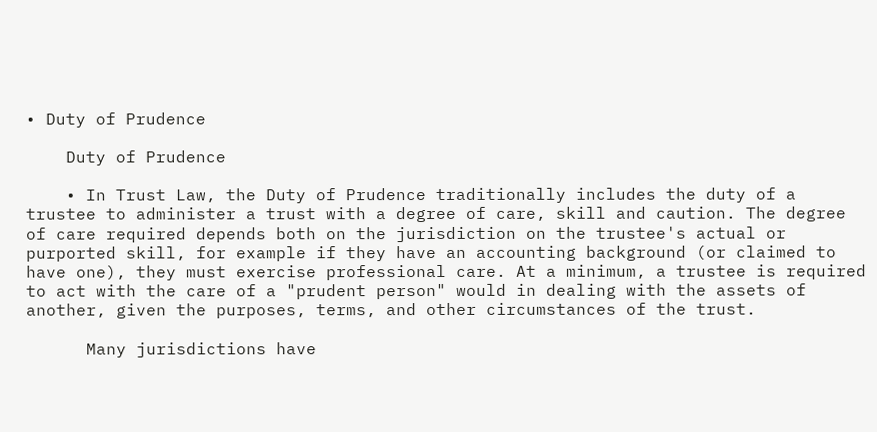• Duty of Prudence

    Duty of Prudence

    • In Trust Law, the Duty of Prudence traditionally includes the duty of a trustee to administer a trust with a degree of care, skill and caution. The degree of care required depends both on the jurisdiction on the trustee's actual or purported skill, for example if they have an accounting background (or claimed to have one), they must exercise professional care. At a minimum, a trustee is required to act with the care of a "prudent person" would in dealing with the assets of another, given the purposes, terms, and other circumstances of the trust.

      Many jurisdictions have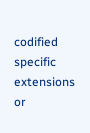codified specific extensions or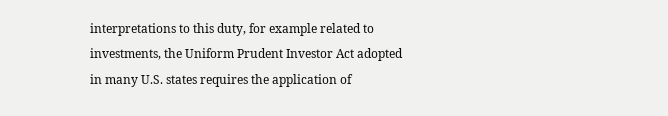interpretations to this duty, for example related to investments, the Uniform Prudent Investor Act adopted in many U.S. states requires the application of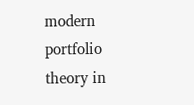modern portfolio theory in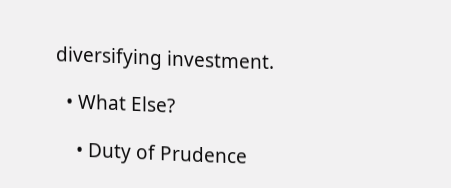diversifying investment.

  • What Else?

    • Duty of Prudence